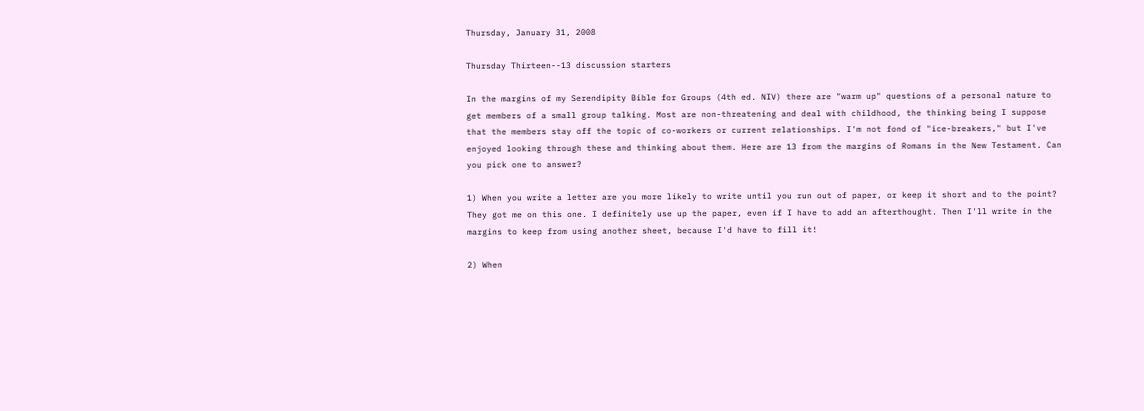Thursday, January 31, 2008

Thursday Thirteen--13 discussion starters

In the margins of my Serendipity Bible for Groups (4th ed. NIV) there are "warm up" questions of a personal nature to get members of a small group talking. Most are non-threatening and deal with childhood, the thinking being I suppose that the members stay off the topic of co-workers or current relationships. I'm not fond of "ice-breakers," but I've enjoyed looking through these and thinking about them. Here are 13 from the margins of Romans in the New Testament. Can you pick one to answer?

1) When you write a letter are you more likely to write until you run out of paper, or keep it short and to the point? They got me on this one. I definitely use up the paper, even if I have to add an afterthought. Then I'll write in the margins to keep from using another sheet, because I'd have to fill it!

2) When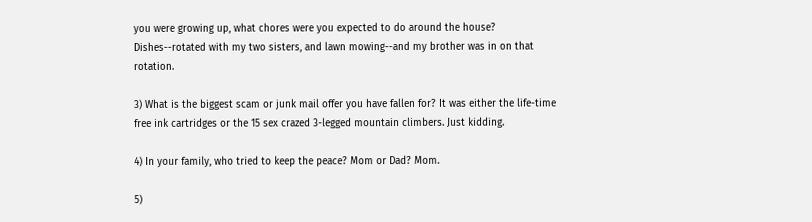you were growing up, what chores were you expected to do around the house? Dishes--rotated with my two sisters, and lawn mowing--and my brother was in on that rotation.

3) What is the biggest scam or junk mail offer you have fallen for? It was either the life-time free ink cartridges or the 15 sex crazed 3-legged mountain climbers. Just kidding.

4) In your family, who tried to keep the peace? Mom or Dad? Mom.

5)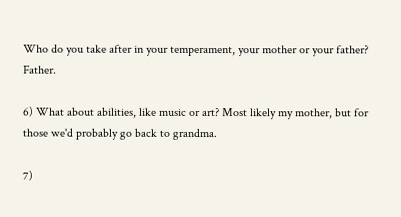Who do you take after in your temperament, your mother or your father? Father.

6) What about abilities, like music or art? Most likely my mother, but for those we'd probably go back to grandma.

7)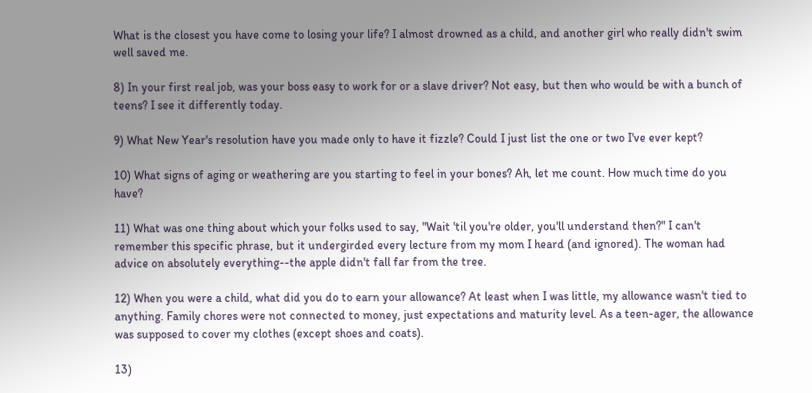What is the closest you have come to losing your life? I almost drowned as a child, and another girl who really didn't swim well saved me.

8) In your first real job, was your boss easy to work for or a slave driver? Not easy, but then who would be with a bunch of teens? I see it differently today.

9) What New Year's resolution have you made only to have it fizzle? Could I just list the one or two I've ever kept?

10) What signs of aging or weathering are you starting to feel in your bones? Ah, let me count. How much time do you have?

11) What was one thing about which your folks used to say, "Wait 'til you're older, you'll understand then?" I can't remember this specific phrase, but it undergirded every lecture from my mom I heard (and ignored). The woman had advice on absolutely everything--the apple didn't fall far from the tree.

12) When you were a child, what did you do to earn your allowance? At least when I was little, my allowance wasn't tied to anything. Family chores were not connected to money, just expectations and maturity level. As a teen-ager, the allowance was supposed to cover my clothes (except shoes and coats).

13)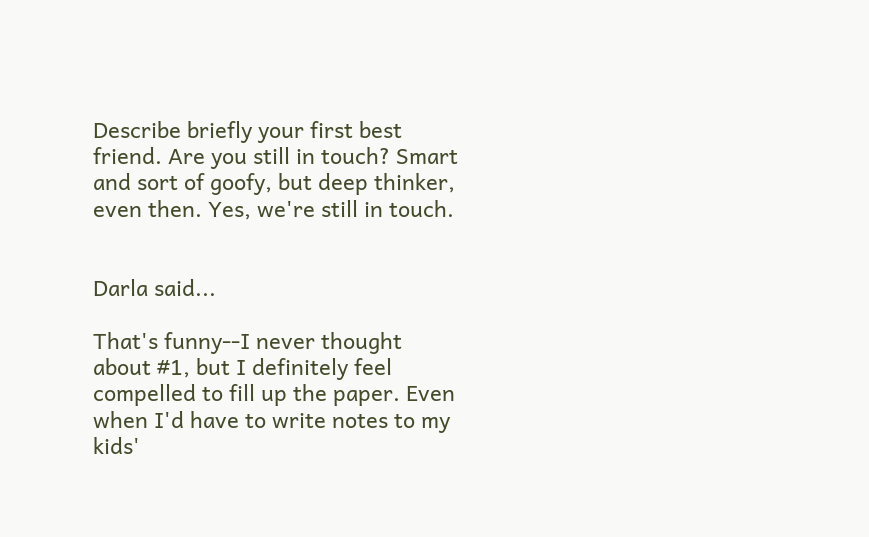Describe briefly your first best friend. Are you still in touch? Smart and sort of goofy, but deep thinker, even then. Yes, we're still in touch.


Darla said...

That's funny--I never thought about #1, but I definitely feel compelled to fill up the paper. Even when I'd have to write notes to my kids'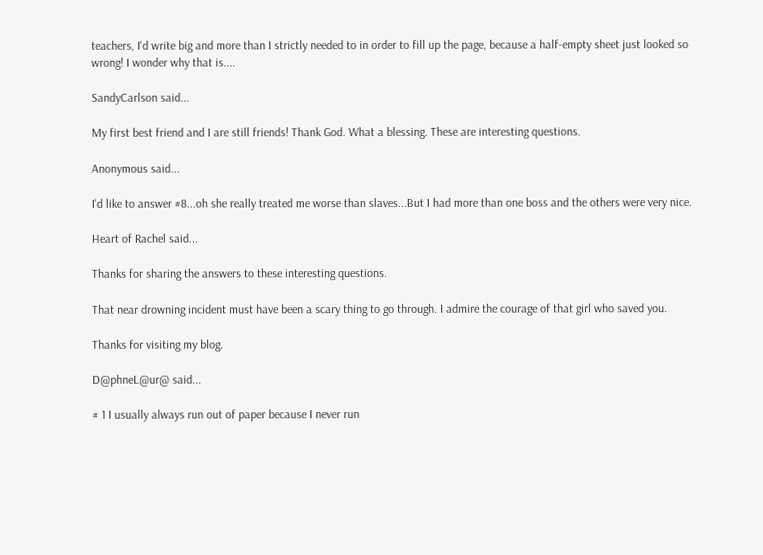teachers, I'd write big and more than I strictly needed to in order to fill up the page, because a half-empty sheet just looked so wrong! I wonder why that is....

SandyCarlson said...

My first best friend and I are still friends! Thank God. What a blessing. These are interesting questions.

Anonymous said...

I'd like to answer #8...oh she really treated me worse than slaves...But I had more than one boss and the others were very nice.

Heart of Rachel said...

Thanks for sharing the answers to these interesting questions.

That near drowning incident must have been a scary thing to go through. I admire the courage of that girl who saved you.

Thanks for visiting my blog.

D@phneL@ur@ said...

# 1 I usually always run out of paper because I never run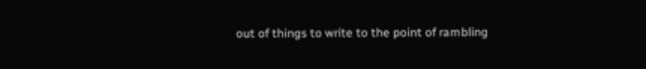out of things to write to the point of rambling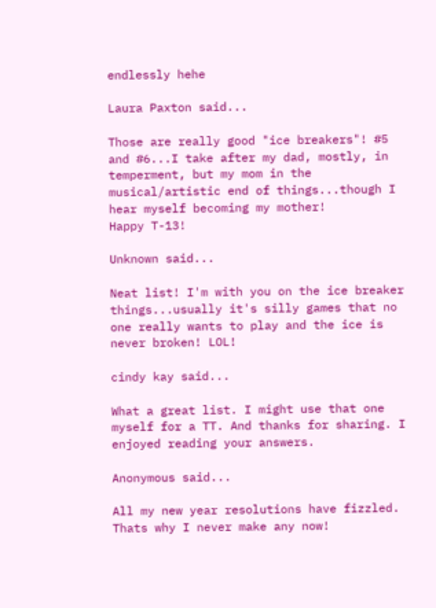endlessly hehe

Laura Paxton said...

Those are really good "ice breakers"! #5 and #6...I take after my dad, mostly, in temperment, but my mom in the musical/artistic end of things...though I hear myself becoming my mother!
Happy T-13!

Unknown said...

Neat list! I'm with you on the ice breaker things...usually it's silly games that no one really wants to play and the ice is never broken! LOL!

cindy kay said...

What a great list. I might use that one myself for a TT. And thanks for sharing. I enjoyed reading your answers.

Anonymous said...

All my new year resolutions have fizzled. Thats why I never make any now!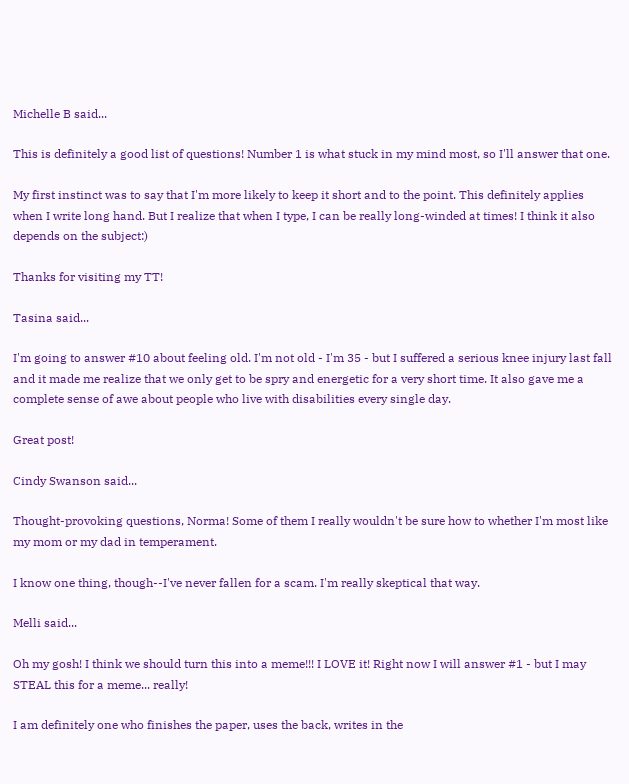Michelle B said...

This is definitely a good list of questions! Number 1 is what stuck in my mind most, so I'll answer that one.

My first instinct was to say that I'm more likely to keep it short and to the point. This definitely applies when I write long hand. But I realize that when I type, I can be really long-winded at times! I think it also depends on the subject:)

Thanks for visiting my TT!

Tasina said...

I'm going to answer #10 about feeling old. I'm not old - I'm 35 - but I suffered a serious knee injury last fall and it made me realize that we only get to be spry and energetic for a very short time. It also gave me a complete sense of awe about people who live with disabilities every single day.

Great post!

Cindy Swanson said...

Thought-provoking questions, Norma! Some of them I really wouldn't be sure how to whether I'm most like my mom or my dad in temperament.

I know one thing, though--I've never fallen for a scam. I'm really skeptical that way.

Melli said...

Oh my gosh! I think we should turn this into a meme!!! I LOVE it! Right now I will answer #1 - but I may STEAL this for a meme... really!

I am definitely one who finishes the paper, uses the back, writes in the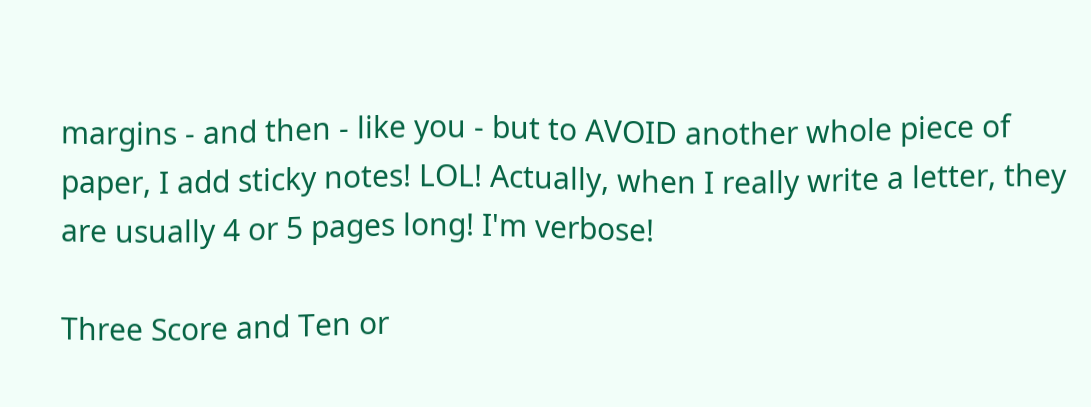margins - and then - like you - but to AVOID another whole piece of paper, I add sticky notes! LOL! Actually, when I really write a letter, they are usually 4 or 5 pages long! I'm verbose!

Three Score and Ten or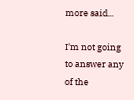more said...

I'm not going to answer any of the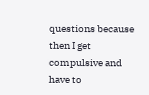questions because then I get compulsive and have to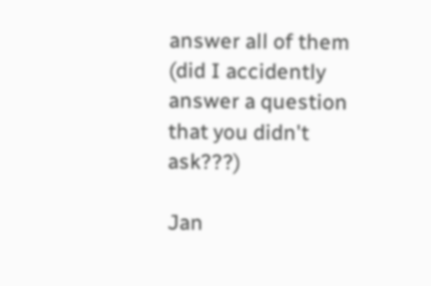answer all of them (did I accidently answer a question that you didn't ask???)

Jan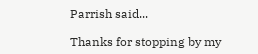Parrish said...

Thanks for stopping by my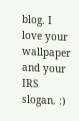blog. I love your wallpaper and your IRS slogan. :)